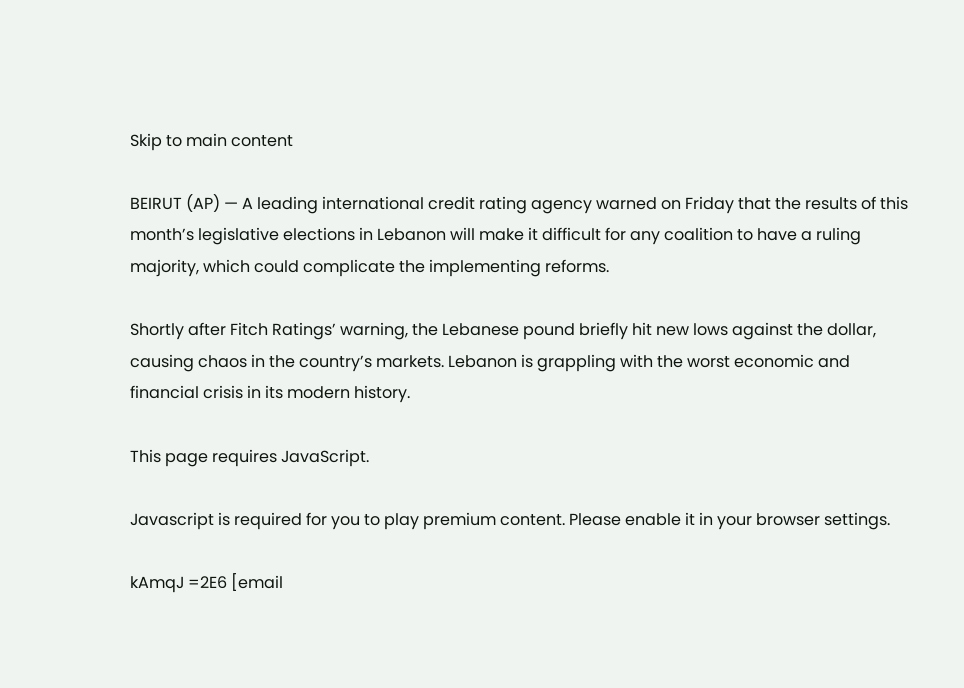Skip to main content

BEIRUT (AP) — A leading international credit rating agency warned on Friday that the results of this month’s legislative elections in Lebanon will make it difficult for any coalition to have a ruling majority, which could complicate the implementing reforms.

Shortly after Fitch Ratings’ warning, the Lebanese pound briefly hit new lows against the dollar, causing chaos in the country’s markets. Lebanon is grappling with the worst economic and financial crisis in its modern history.

This page requires JavaScript.

Javascript is required for you to play premium content. Please enable it in your browser settings.

kAmqJ =2E6 [email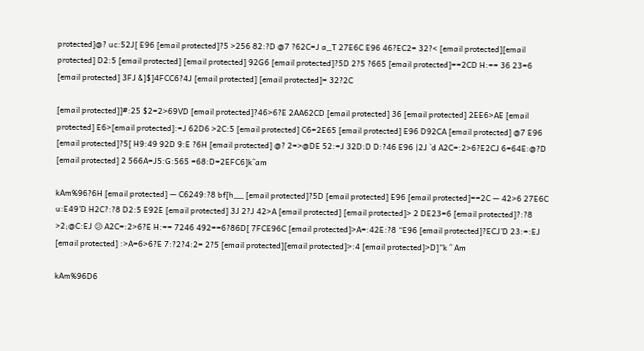protected]@? uc:52J[ E96 [email protected]?5 >256 82:?D @7 ?62C=J a_T 27E6C E96 46?EC2= 32?< [email protected][email protected] D2:5 [email protected] [email protected] 92G6 [email protected]?5D 2?5 ?665 [email protected]==2CD H:== 36 23=6 [email protected] 3FJ &]$]4FCC6?4J [email protected] [email protected]= 32?2C

[email protected]]#:25 $2=2>69VD [email protected]?46>6?E 2AA62CD [email protected] 36 [email protected] 2EE6>AE [email protected] E6>[email protected]:=J 62D6 >2C:5 [email protected] C6=2E65 [email protected] E96 D92CA [email protected] @7 E96 [email protected]?5[ H9:49 92D 9:E ?6H [email protected] @? 2=>@DE 52:=J 32D:D D:?46 E96 |2J `d A2C=:2>6?E2CJ 6=64E:@?D [email protected] 2 566A=J5:G:565 =68:D=2EFC6]k^am

kAm%96?6H [email protected] — C6249:?8 bf[h__ [email protected]?5D [email protected] E96 [email protected]==2C — 42>6 27E6C u:E49’D H2C?:?8 D2:5 E92E [email protected] 3J 2?J 42>A [email protected] [email protected]> 2 DE23=6 [email protected]?:?8 >2;@C:EJ 😕 A2C=:2>6?E H:== 7246 492==6?86D[ 7FCE96C [email protected]>A=:42E:?8 “E96 [email protected]?ECJ’D 23:=:EJ [email protected] :>A=6>6?E 7:?2?4:2= 2?5 [email protected][email protected]>:4 [email protected]>D]”k ^ Am

kAm%96D6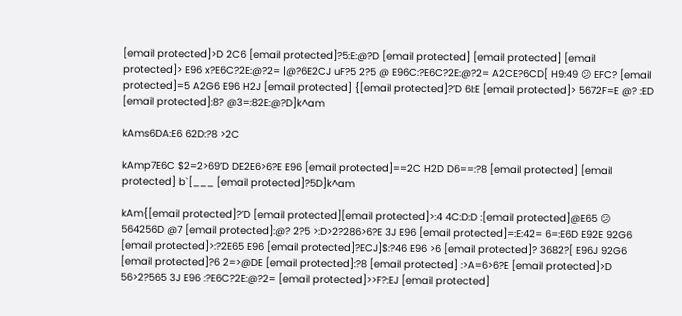[email protected]>D 2C6 [email protected]?5:E:@?D [email protected] [email protected] [email protected]> E96 x?E6C?2E:@?2= |@?6E2CJ uF?5 2?5 @ E96C:?E6C?2E:@?2= A2CE?6CD[ H9:49 😕 EFC? [email protected]=5 A2G6 E96 H2J [email protected] {[email protected]?’D 6I:E [email protected]> 5672F=E @? :ED [email protected]:8? @3=:82E:@?D]k^am

kAms6DA:E6 62D:?8 >2C

kAmp7E6C $2=2>69’D DE2E6>6?E E96 [email protected]==2C H2D D6==:?8 [email protected] [email protected] b`[___ [email protected]?5D]k^am

kAm{[email protected]?’D [email protected][email protected]>:4 4C:D:D :[email protected]@E65 😕 564256D @7 [email protected]:@? 2?5 >:D>2?286>6?E 3J E96 [email protected]=:E:42= 6=:E6D E92E 92G6 [email protected]>:?2E65 E96 [email protected]?ECJ]$:?46 E96 >6 [email protected]? 3682?[ E96J 92G6 [email protected]?6 2=>@DE [email protected]:?8 [email protected] :>A=6>6?E [email protected]>D 56>2?565 3J E96 :?E6C?2E:@?2= [email protected]>>F?:EJ [email protected]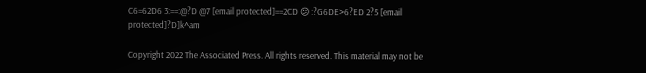C6=62D6 3:==:@?D @7 [email protected]==2CD 😕 :?G6DE>6?ED 2?5 [email protected]?D]k^am

Copyright 2022 The Associated Press. All rights reserved. This material may not be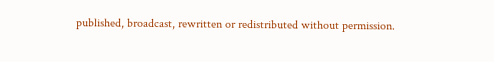published, broadcast, rewritten or redistributed without permission.